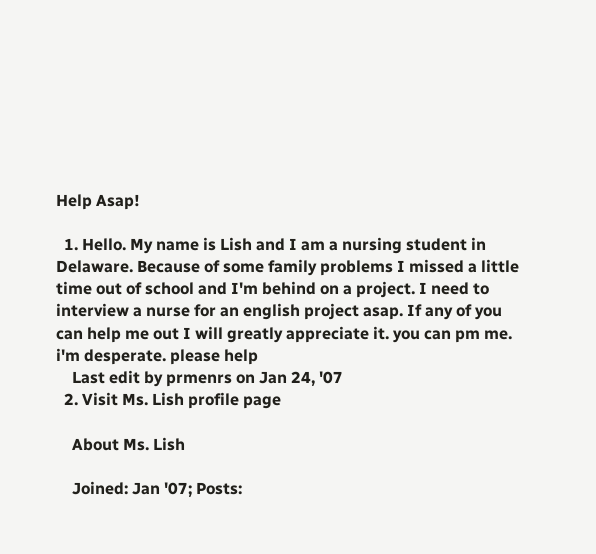Help Asap!

  1. Hello. My name is Lish and I am a nursing student in Delaware. Because of some family problems I missed a little time out of school and I'm behind on a project. I need to interview a nurse for an english project asap. If any of you can help me out I will greatly appreciate it. you can pm me. i'm desperate. please help
    Last edit by prmenrs on Jan 24, '07
  2. Visit Ms. Lish profile page

    About Ms. Lish

    Joined: Jan '07; Posts: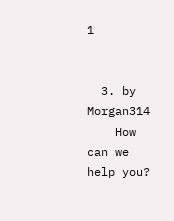1


  3. by   Morgan314
    How can we help you?